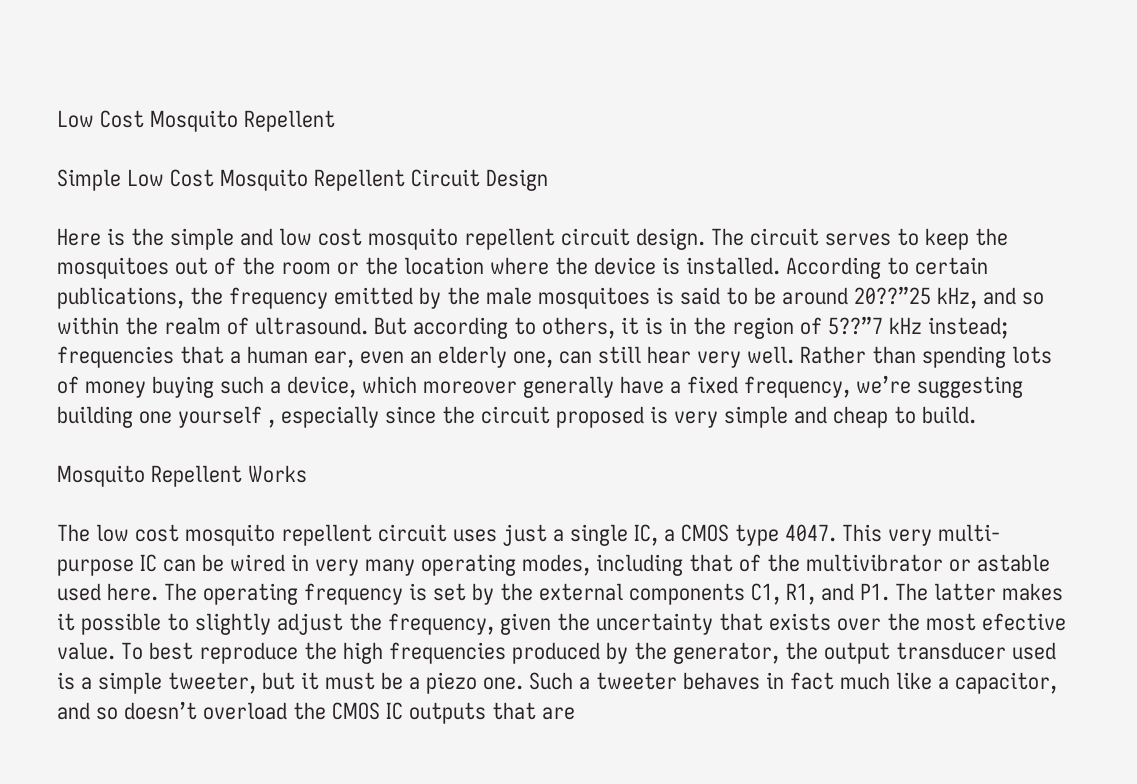Low Cost Mosquito Repellent

Simple Low Cost Mosquito Repellent Circuit Design

Here is the simple and low cost mosquito repellent circuit design. The circuit serves to keep the mosquitoes out of the room or the location where the device is installed. According to certain publications, the frequency emitted by the male mosquitoes is said to be around 20??”25 kHz, and so within the realm of ultrasound. But according to others, it is in the region of 5??”7 kHz instead; frequencies that a human ear, even an elderly one, can still hear very well. Rather than spending lots of money buying such a device, which moreover generally have a fixed frequency, we’re suggesting building one yourself , especially since the circuit proposed is very simple and cheap to build.

Mosquito Repellent Works

The low cost mosquito repellent circuit uses just a single IC, a CMOS type 4047. This very multi-purpose IC can be wired in very many operating modes, including that of the multivibrator or astable used here. The operating frequency is set by the external components C1, R1, and P1. The latter makes it possible to slightly adjust the frequency, given the uncertainty that exists over the most efective value. To best reproduce the high frequencies produced by the generator, the output transducer used is a simple tweeter, but it must be a piezo one. Such a tweeter behaves in fact much like a capacitor, and so doesn’t overload the CMOS IC outputs that are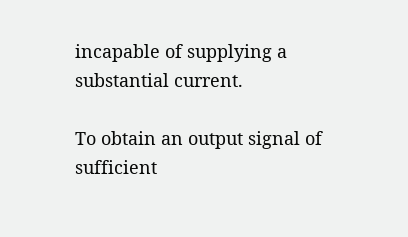incapable of supplying a substantial current.

To obtain an output signal of sufficient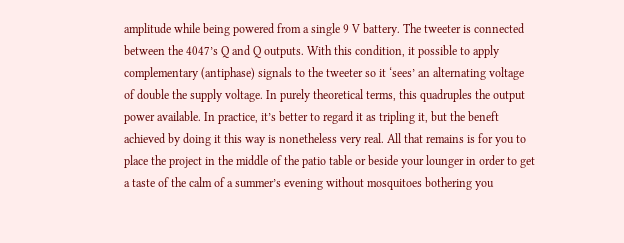amplitude while being powered from a single 9 V battery. The tweeter is connected between the 4047’s Q and Q outputs. With this condition, it possible to apply complementary (antiphase) signals to the tweeter so it ‘sees’ an alternating voltage of double the supply voltage. In purely theoretical terms, this quadruples the output power available. In practice, it’s better to regard it as tripling it, but the beneft achieved by doing it this way is nonetheless very real. All that remains is for you to place the project in the middle of the patio table or beside your lounger in order to get a taste of the calm of a summer’s evening without mosquitoes bothering you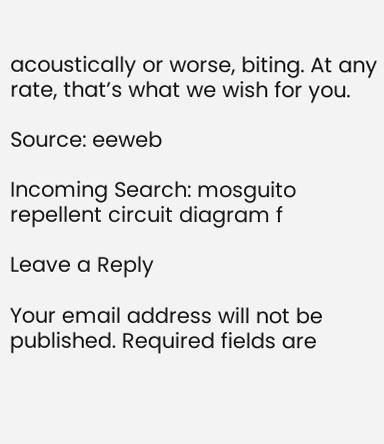acoustically or worse, biting. At any rate, that’s what we wish for you.

Source: eeweb

Incoming Search: mosguito repellent circuit diagram f

Leave a Reply

Your email address will not be published. Required fields are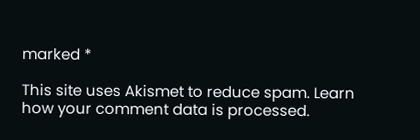marked *

This site uses Akismet to reduce spam. Learn how your comment data is processed.